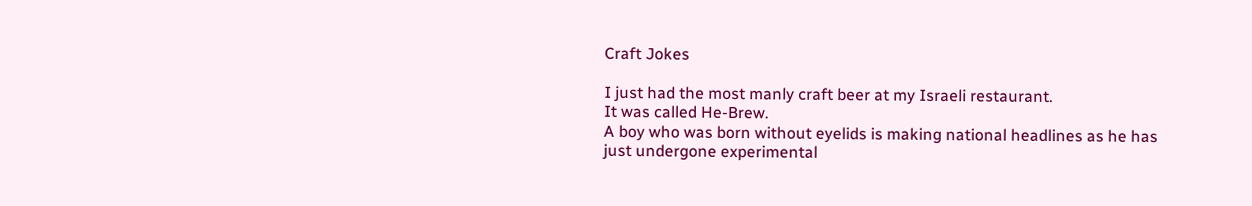Craft Jokes

I just had the most manly craft beer at my Israeli restaurant.
It was called He-Brew.
A boy who was born without eyelids is making national headlines as he has just undergone experimental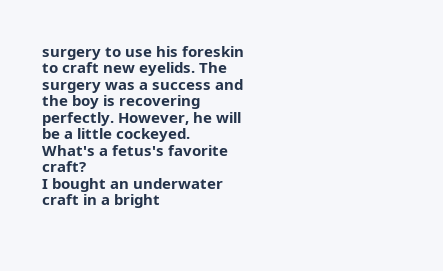surgery to use his foreskin to craft new eyelids. The surgery was a success and the boy is recovering perfectly. However, he will be a little cockeyed.
What's a fetus's favorite craft?
I bought an underwater craft in a bright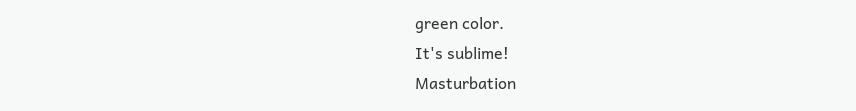green color.
It's sublime!
Masturbation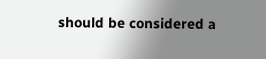should be considered a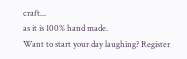craft...
as it is 100% hand made.
Want to start your day laughing? Register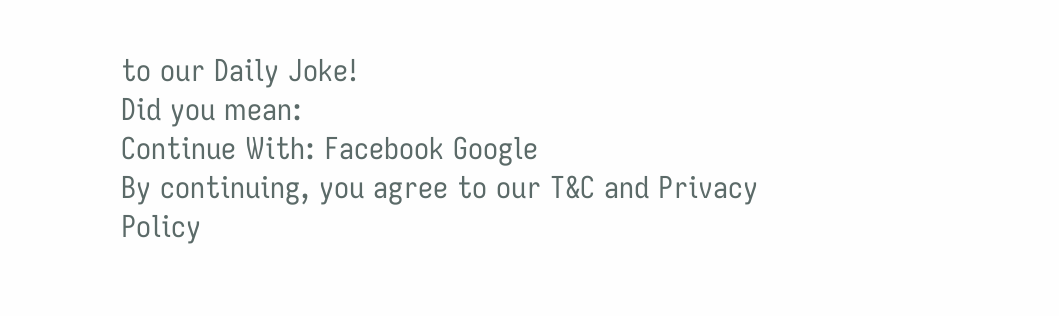to our Daily Joke!
Did you mean:
Continue With: Facebook Google
By continuing, you agree to our T&C and Privacy Policy